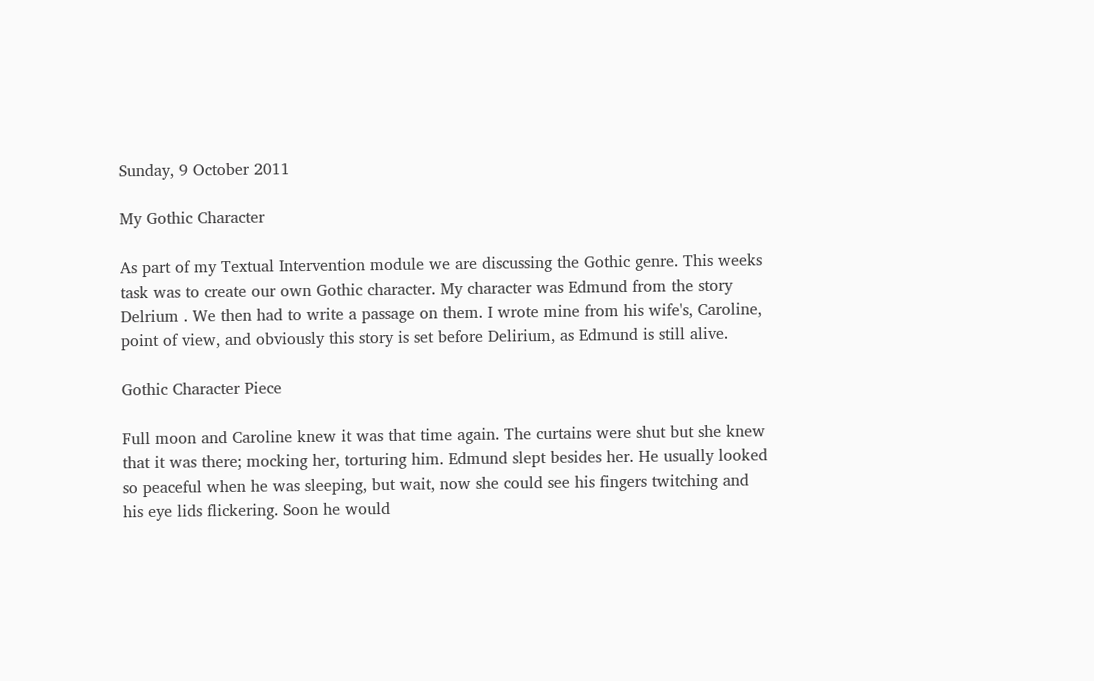Sunday, 9 October 2011

My Gothic Character

As part of my Textual Intervention module we are discussing the Gothic genre. This weeks task was to create our own Gothic character. My character was Edmund from the story Delrium . We then had to write a passage on them. I wrote mine from his wife's, Caroline, point of view, and obviously this story is set before Delirium, as Edmund is still alive.

Gothic Character Piece

Full moon and Caroline knew it was that time again. The curtains were shut but she knew that it was there; mocking her, torturing him. Edmund slept besides her. He usually looked so peaceful when he was sleeping, but wait, now she could see his fingers twitching and his eye lids flickering. Soon he would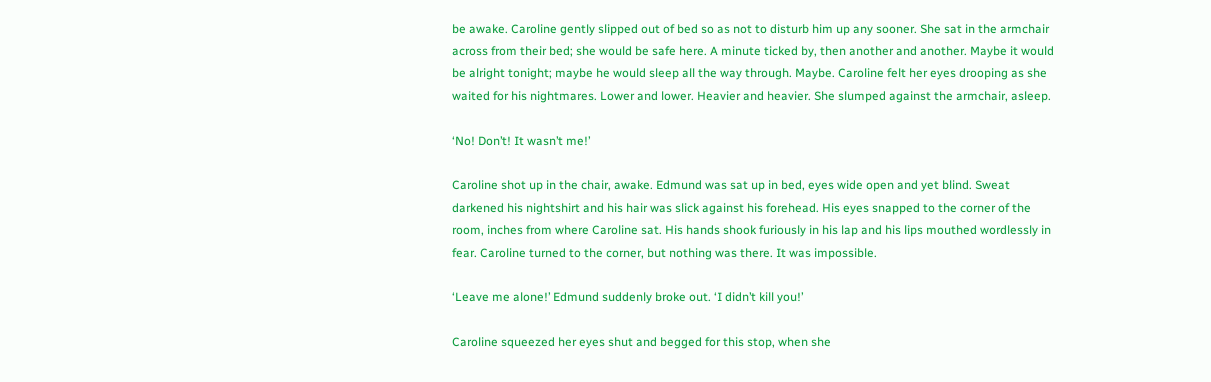be awake. Caroline gently slipped out of bed so as not to disturb him up any sooner. She sat in the armchair across from their bed; she would be safe here. A minute ticked by, then another and another. Maybe it would be alright tonight; maybe he would sleep all the way through. Maybe. Caroline felt her eyes drooping as she waited for his nightmares. Lower and lower. Heavier and heavier. She slumped against the armchair, asleep.

‘No! Don’t! It wasn’t me!’

Caroline shot up in the chair, awake. Edmund was sat up in bed, eyes wide open and yet blind. Sweat darkened his nightshirt and his hair was slick against his forehead. His eyes snapped to the corner of the room, inches from where Caroline sat. His hands shook furiously in his lap and his lips mouthed wordlessly in fear. Caroline turned to the corner, but nothing was there. It was impossible.

‘Leave me alone!’ Edmund suddenly broke out. ‘I didn’t kill you!’

Caroline squeezed her eyes shut and begged for this stop, when she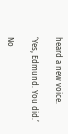heard a new voice.

‘Yes, Edmund. You did.’

No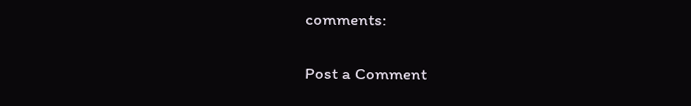comments:

Post a Comment